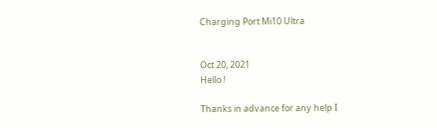Charging Port Mi10 Ultra


Oct 20, 2021
Hello !

Thanks in advance for any help I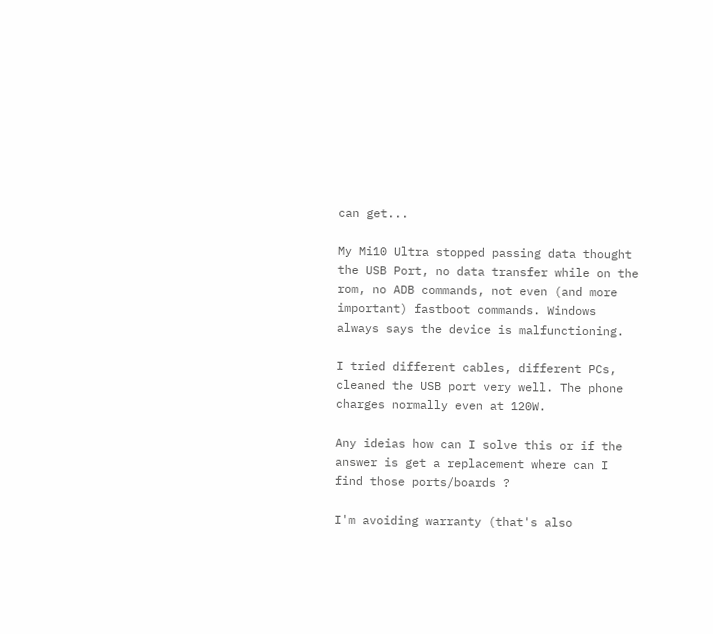can get...

My Mi10 Ultra stopped passing data thought the USB Port, no data transfer while on the rom, no ADB commands, not even (and more important) fastboot commands. Windows always says the device is malfunctioning.

I tried different cables, different PCs, cleaned the USB port very well. The phone charges normally even at 120W.

Any ideias how can I solve this or if the answer is get a replacement where can I find those ports/boards ?

I'm avoiding warranty (that's also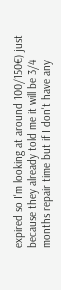expired so I'm looking at around 100/150€) just because they already told me it will be 3/4 months repair time but if I don't have any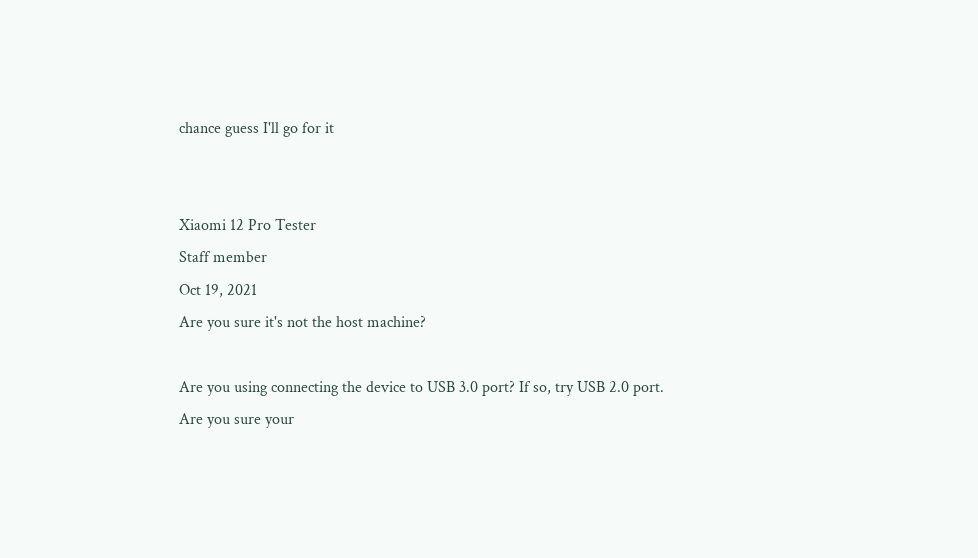chance guess I'll go for it


Xiaomi 12 Pro Tester
Staff member
Oct 19, 2021
Are you sure it's not the host machine?

Are you using connecting the device to USB 3.0 port? If so, try USB 2.0 port.
Are you sure your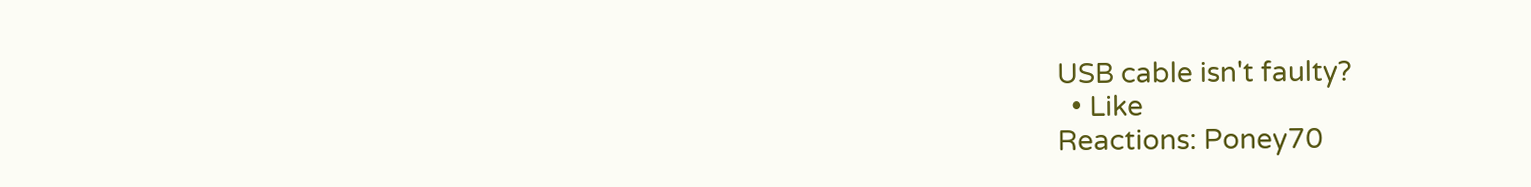USB cable isn't faulty?
  • Like
Reactions: Poney70